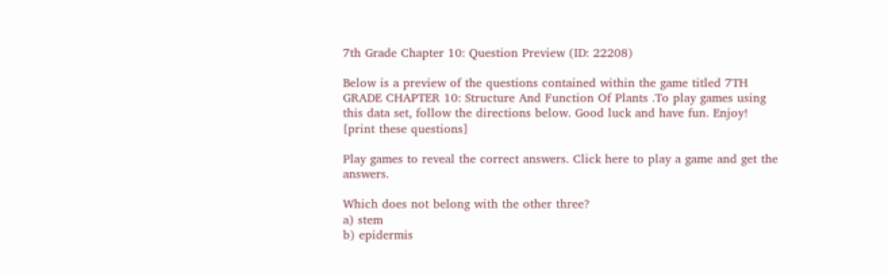7th Grade Chapter 10: Question Preview (ID: 22208)

Below is a preview of the questions contained within the game titled 7TH GRADE CHAPTER 10: Structure And Function Of Plants .To play games using this data set, follow the directions below. Good luck and have fun. Enjoy! [print these questions]

Play games to reveal the correct answers. Click here to play a game and get the answers.

Which does not belong with the other three?
a) stem
b) epidermis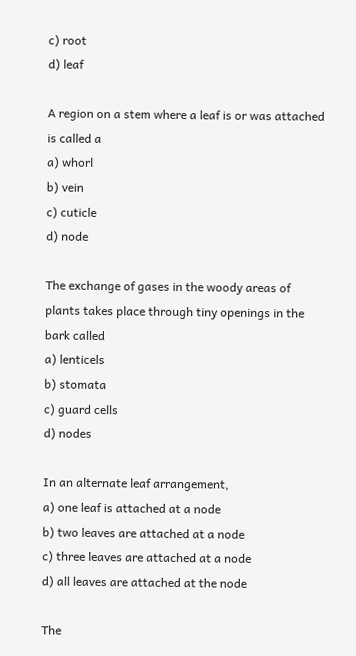c) root
d) leaf

A region on a stem where a leaf is or was attached is called a
a) whorl
b) vein
c) cuticle
d) node

The exchange of gases in the woody areas of plants takes place through tiny openings in the bark called
a) lenticels
b) stomata
c) guard cells
d) nodes

In an alternate leaf arrangement,
a) one leaf is attached at a node
b) two leaves are attached at a node
c) three leaves are attached at a node
d) all leaves are attached at the node

The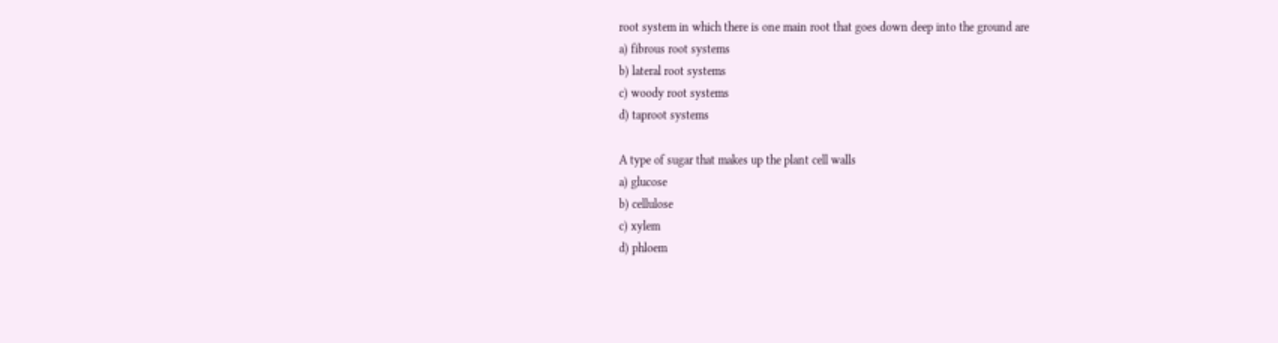root system in which there is one main root that goes down deep into the ground are
a) fibrous root systems
b) lateral root systems
c) woody root systems
d) taproot systems

A type of sugar that makes up the plant cell walls
a) glucose
b) cellulose
c) xylem
d) phloem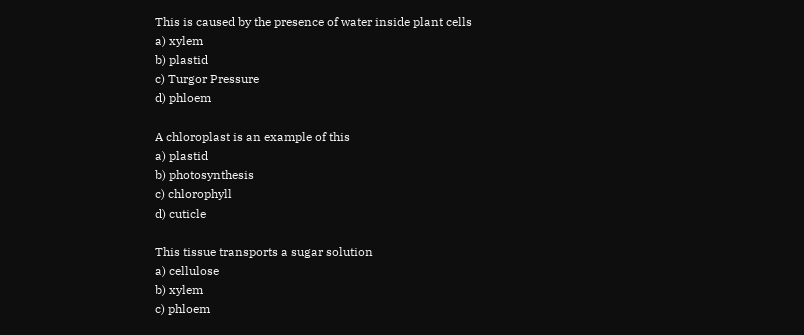This is caused by the presence of water inside plant cells
a) xylem
b) plastid
c) Turgor Pressure
d) phloem

A chloroplast is an example of this
a) plastid
b) photosynthesis
c) chlorophyll
d) cuticle

This tissue transports a sugar solution
a) cellulose
b) xylem
c) phloem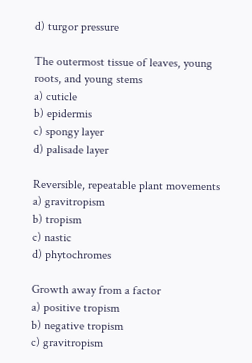d) turgor pressure

The outermost tissue of leaves, young roots, and young stems
a) cuticle
b) epidermis
c) spongy layer
d) palisade layer

Reversible, repeatable plant movements
a) gravitropism
b) tropism
c) nastic
d) phytochromes

Growth away from a factor
a) positive tropism
b) negative tropism
c) gravitropism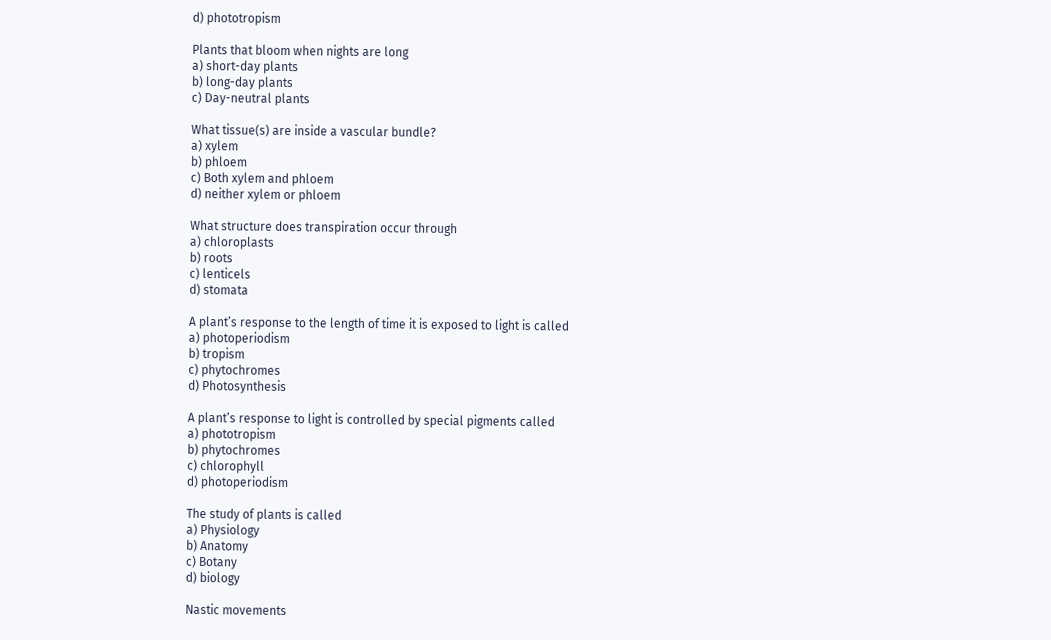d) phototropism

Plants that bloom when nights are long
a) short-day plants
b) long-day plants
c) Day-neutral plants

What tissue(s) are inside a vascular bundle?
a) xylem
b) phloem
c) Both xylem and phloem
d) neither xylem or phloem

What structure does transpiration occur through
a) chloroplasts
b) roots
c) lenticels
d) stomata

A plant’s response to the length of time it is exposed to light is called
a) photoperiodism
b) tropism
c) phytochromes
d) Photosynthesis

A plant’s response to light is controlled by special pigments called
a) phototropism
b) phytochromes
c) chlorophyll
d) photoperiodism

The study of plants is called
a) Physiology
b) Anatomy
c) Botany
d) biology

Nastic movements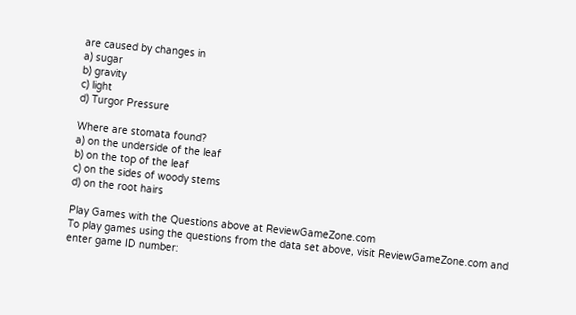are caused by changes in
a) sugar
b) gravity
c) light
d) Turgor Pressure

Where are stomata found?
a) on the underside of the leaf
b) on the top of the leaf
c) on the sides of woody stems
d) on the root hairs

Play Games with the Questions above at ReviewGameZone.com
To play games using the questions from the data set above, visit ReviewGameZone.com and enter game ID number: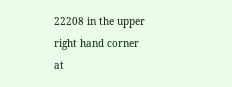22208 in the upper right hand corner at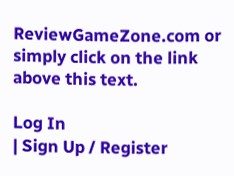ReviewGameZone.com or simply click on the link above this text.

Log In
| Sign Up / Register